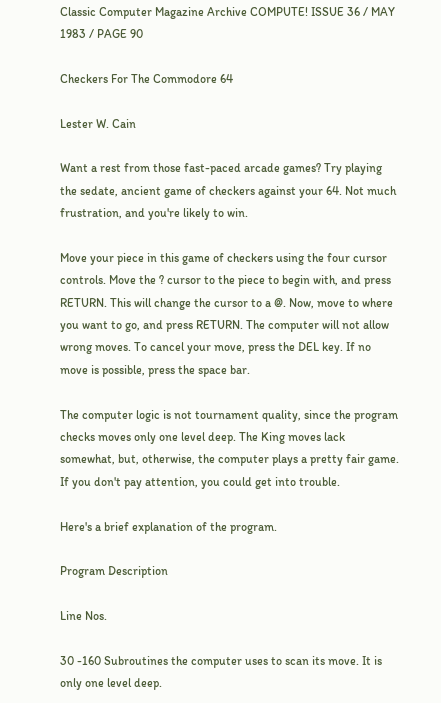Classic Computer Magazine Archive COMPUTE! ISSUE 36 / MAY 1983 / PAGE 90

Checkers For The Commodore 64

Lester W. Cain

Want a rest from those fast-paced arcade games? Try playing the sedate, ancient game of checkers against your 64. Not much frustration, and you're likely to win.

Move your piece in this game of checkers using the four cursor controls. Move the ? cursor to the piece to begin with, and press RETURN. This will change the cursor to a @. Now, move to where you want to go, and press RETURN. The computer will not allow wrong moves. To cancel your move, press the DEL key. If no move is possible, press the space bar.

The computer logic is not tournament quality, since the program checks moves only one level deep. The King moves lack somewhat, but, otherwise, the computer plays a pretty fair game. If you don't pay attention, you could get into trouble.

Here's a brief explanation of the program.

Program Description

Line Nos.

30 -160 Subroutines the computer uses to scan its move. It is only one level deep.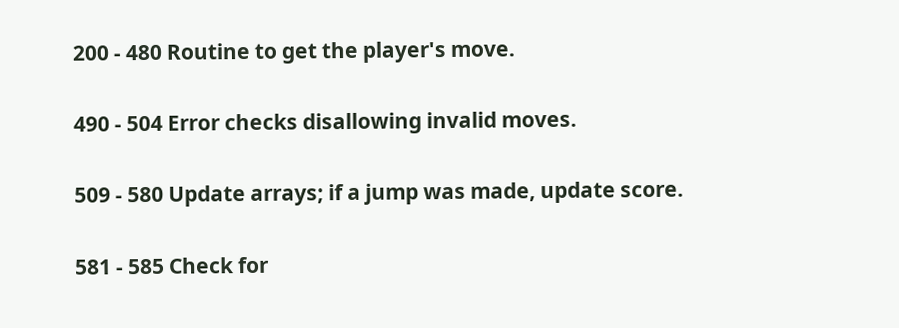200 - 480 Routine to get the player's move.

490 - 504 Error checks disallowing invalid moves.

509 - 580 Update arrays; if a jump was made, update score.

581 - 585 Check for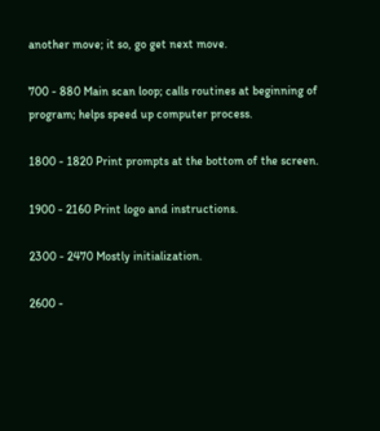another move; it so, go get next move.

700 - 880 Main scan loop; calls routines at beginning of program; helps speed up computer process.

1800 - 1820 Print prompts at the bottom of the screen.

1900 - 2160 Print logo and instructions.

2300 - 2470 Mostly initialization.

2600 -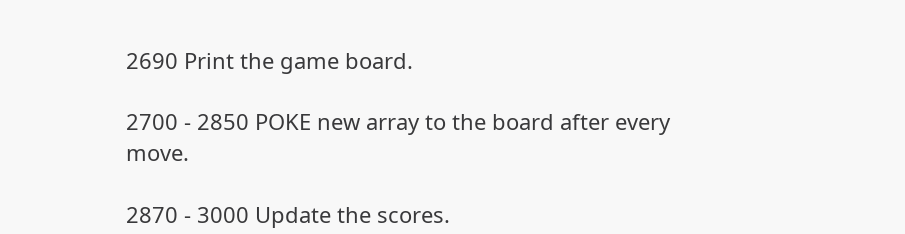2690 Print the game board.

2700 - 2850 POKE new array to the board after every move.

2870 - 3000 Update the scores.